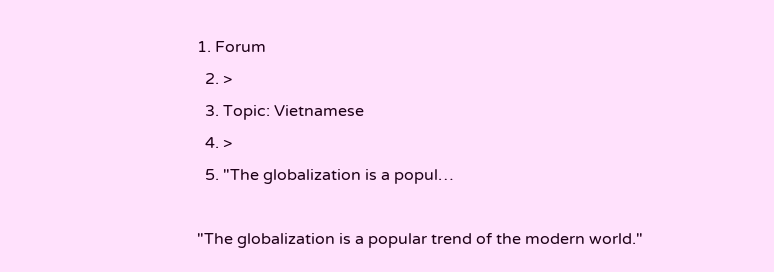1. Forum
  2. >
  3. Topic: Vietnamese
  4. >
  5. "The globalization is a popul…

"The globalization is a popular trend of the modern world."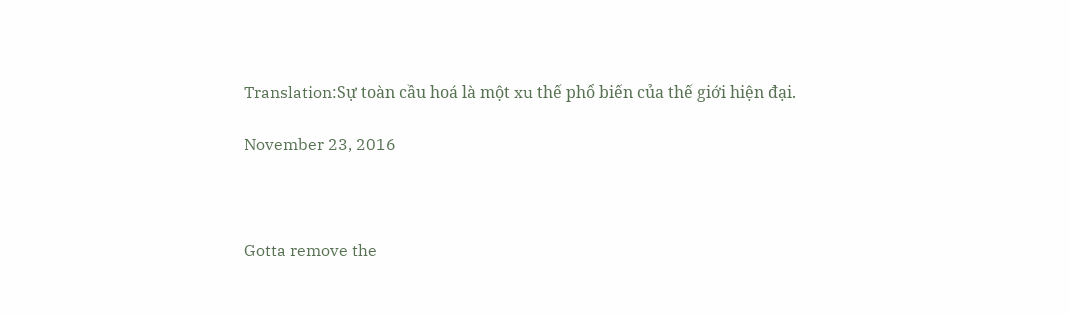Translation:Sự toàn cầu hoá là một xu thế phổ biến của thế giới hiện đại.

November 23, 2016



Gotta remove the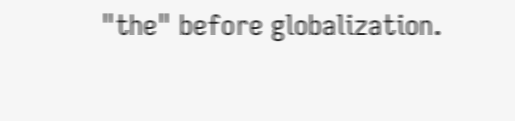"the" before globalization.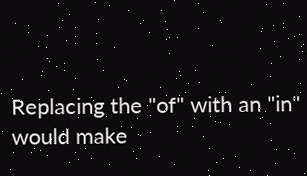Replacing the "of" with an "in" would make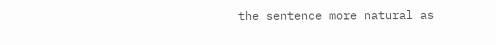the sentence more natural as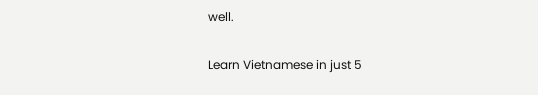well.

Learn Vietnamese in just 5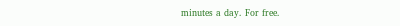minutes a day. For free.